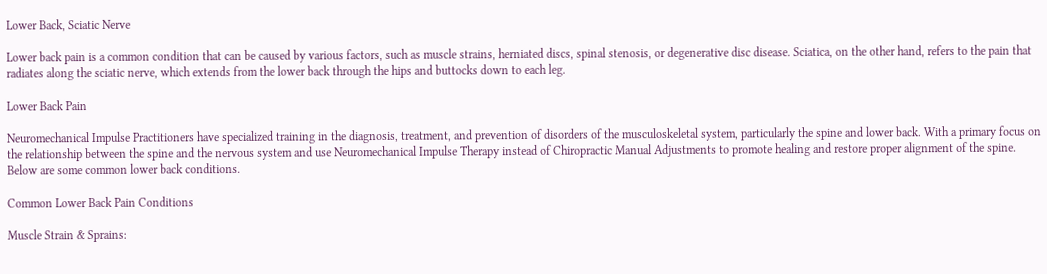Lower Back, Sciatic Nerve

Lower back pain is a common condition that can be caused by various factors, such as muscle strains, herniated discs, spinal stenosis, or degenerative disc disease. Sciatica, on the other hand, refers to the pain that radiates along the sciatic nerve, which extends from the lower back through the hips and buttocks down to each leg.

Lower Back Pain

Neuromechanical Impulse Practitioners have specialized training in the diagnosis, treatment, and prevention of disorders of the musculoskeletal system, particularly the spine and lower back. With a primary focus on the relationship between the spine and the nervous system and use Neuromechanical Impulse Therapy instead of Chiropractic Manual Adjustments to promote healing and restore proper alignment of the spine. Below are some common lower back conditions.

Common Lower Back Pain Conditions

Muscle Strain & Sprains: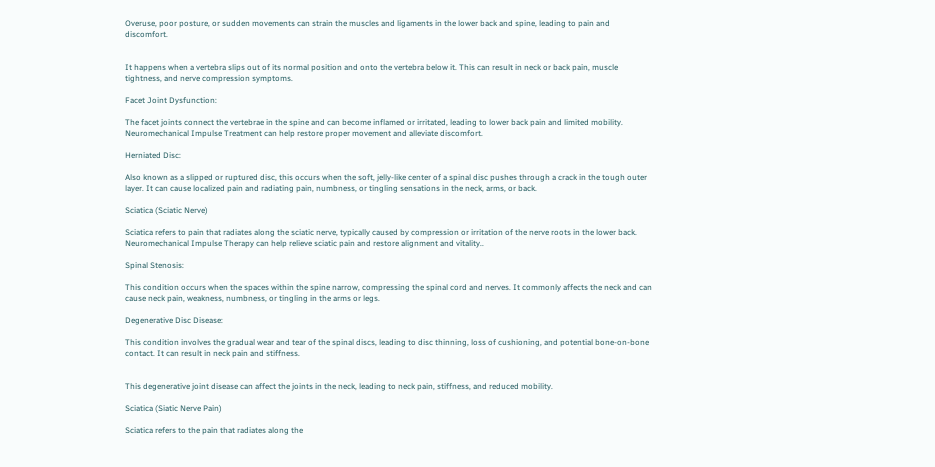Overuse, poor posture, or sudden movements can strain the muscles and ligaments in the lower back and spine, leading to pain and discomfort.


It happens when a vertebra slips out of its normal position and onto the vertebra below it. This can result in neck or back pain, muscle tightness, and nerve compression symptoms.

Facet Joint Dysfunction:

The facet joints connect the vertebrae in the spine and can become inflamed or irritated, leading to lower back pain and limited mobility. Neuromechanical Impulse Treatment can help restore proper movement and alleviate discomfort.

Herniated Disc:

Also known as a slipped or ruptured disc, this occurs when the soft, jelly-like center of a spinal disc pushes through a crack in the tough outer layer. It can cause localized pain and radiating pain, numbness, or tingling sensations in the neck, arms, or back.

Sciatica (Sciatic Nerve)

Sciatica refers to pain that radiates along the sciatic nerve, typically caused by compression or irritation of the nerve roots in the lower back. Neuromechanical Impulse Therapy can help relieve sciatic pain and restore alignment and vitality..

Spinal Stenosis:

This condition occurs when the spaces within the spine narrow, compressing the spinal cord and nerves. It commonly affects the neck and can cause neck pain, weakness, numbness, or tingling in the arms or legs.

Degenerative Disc Disease:

This condition involves the gradual wear and tear of the spinal discs, leading to disc thinning, loss of cushioning, and potential bone-on-bone contact. It can result in neck pain and stiffness.


This degenerative joint disease can affect the joints in the neck, leading to neck pain, stiffness, and reduced mobility.

Sciatica (Siatic Nerve Pain)

Sciatica refers to the pain that radiates along the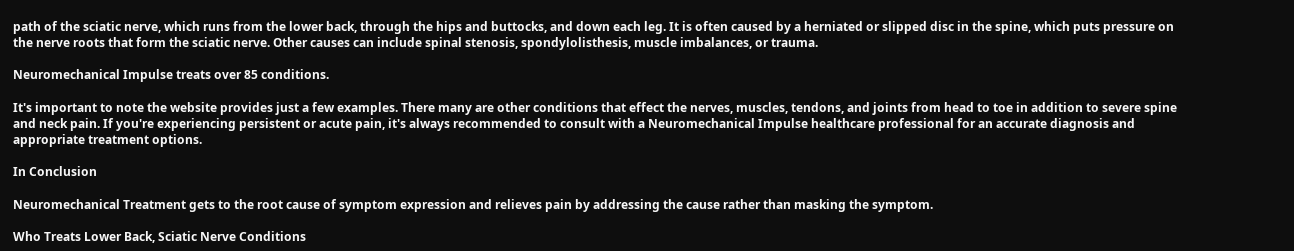path of the sciatic nerve, which runs from the lower back, through the hips and buttocks, and down each leg. It is often caused by a herniated or slipped disc in the spine, which puts pressure on the nerve roots that form the sciatic nerve. Other causes can include spinal stenosis, spondylolisthesis, muscle imbalances, or trauma.

Neuromechanical Impulse treats over 85 conditions.

It's important to note the website provides just a few examples. There many are other conditions that effect the nerves, muscles, tendons, and joints from head to toe in addition to severe spine and neck pain. If you're experiencing persistent or acute pain, it's always recommended to consult with a Neuromechanical Impulse healthcare professional for an accurate diagnosis and appropriate treatment options.

In Conclusion

Neuromechanical Treatment gets to the root cause of symptom expression and relieves pain by addressing the cause rather than masking the symptom.

Who Treats Lower Back, Sciatic Nerve Conditions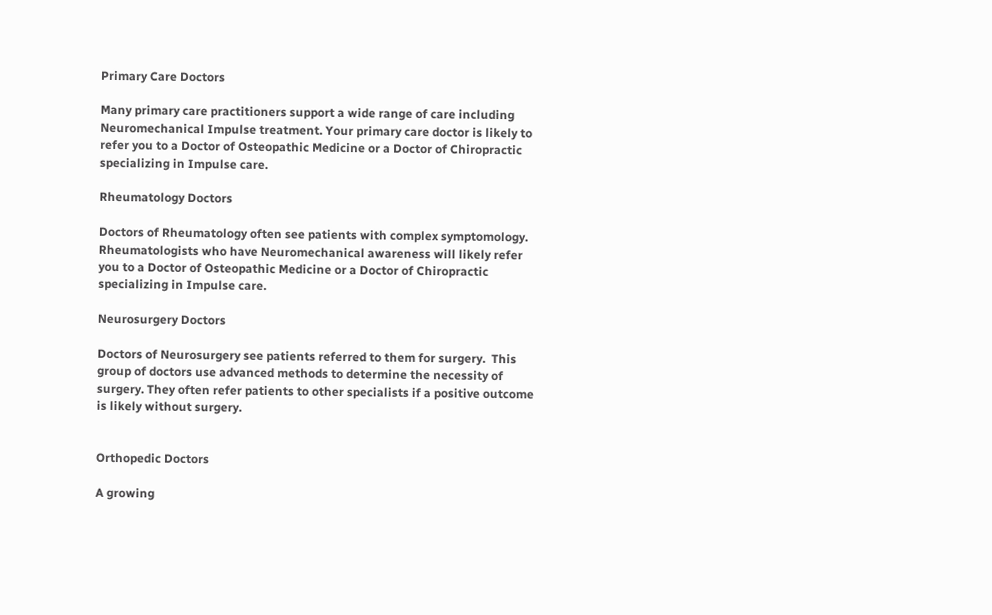Primary Care Doctors

Many primary care practitioners support a wide range of care including Neuromechanical Impulse treatment. Your primary care doctor is likely to refer you to a Doctor of Osteopathic Medicine or a Doctor of Chiropractic specializing in Impulse care.

Rheumatology Doctors

Doctors of Rheumatology often see patients with complex symptomology. Rheumatologists who have Neuromechanical awareness will likely refer you to a Doctor of Osteopathic Medicine or a Doctor of Chiropractic specializing in Impulse care.

Neurosurgery Doctors

Doctors of Neurosurgery see patients referred to them for surgery.  This group of doctors use advanced methods to determine the necessity of surgery. They often refer patients to other specialists if a positive outcome is likely without surgery.


Orthopedic Doctors

A growing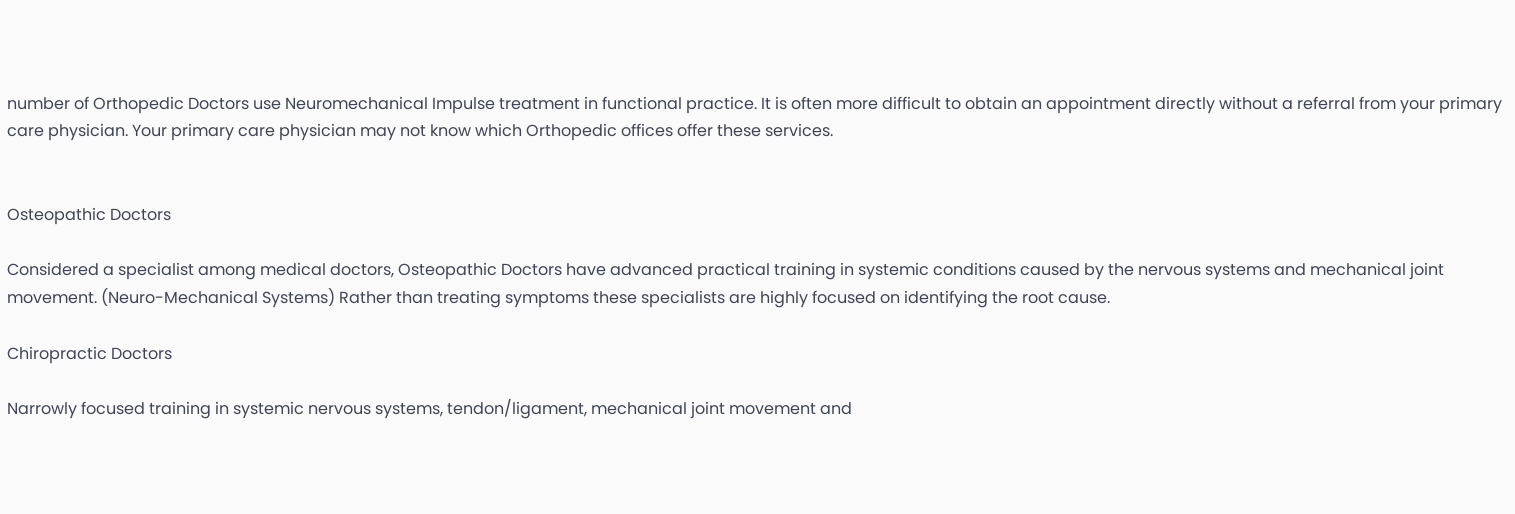number of Orthopedic Doctors use Neuromechanical Impulse treatment in functional practice. It is often more difficult to obtain an appointment directly without a referral from your primary care physician. Your primary care physician may not know which Orthopedic offices offer these services.


Osteopathic Doctors

Considered a specialist among medical doctors, Osteopathic Doctors have advanced practical training in systemic conditions caused by the nervous systems and mechanical joint movement. (Neuro-Mechanical Systems) Rather than treating symptoms these specialists are highly focused on identifying the root cause.

Chiropractic Doctors

Narrowly focused training in systemic nervous systems, tendon/ligament, mechanical joint movement and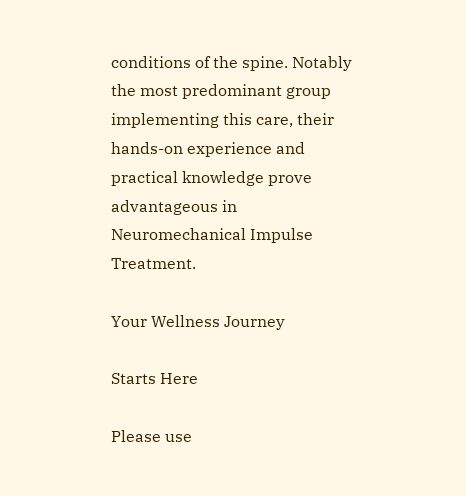conditions of the spine. Notably the most predominant group implementing this care, their hands-on experience and practical knowledge prove advantageous in Neuromechanical Impulse Treatment.

Your Wellness Journey

Starts Here

Please use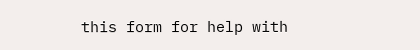this form for help with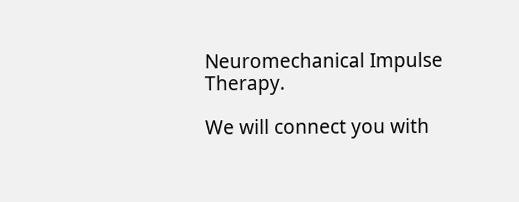Neuromechanical Impulse Therapy.

We will connect you with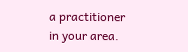a practitioner in your area.